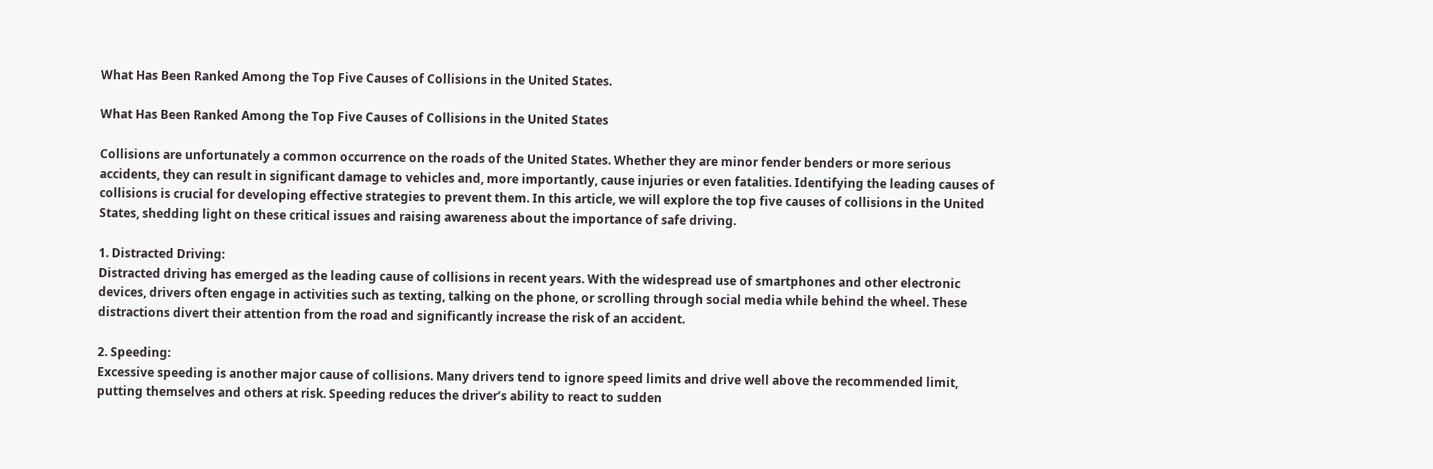What Has Been Ranked Among the Top Five Causes of Collisions in the United States.

What Has Been Ranked Among the Top Five Causes of Collisions in the United States

Collisions are unfortunately a common occurrence on the roads of the United States. Whether they are minor fender benders or more serious accidents, they can result in significant damage to vehicles and, more importantly, cause injuries or even fatalities. Identifying the leading causes of collisions is crucial for developing effective strategies to prevent them. In this article, we will explore the top five causes of collisions in the United States, shedding light on these critical issues and raising awareness about the importance of safe driving.

1. Distracted Driving:
Distracted driving has emerged as the leading cause of collisions in recent years. With the widespread use of smartphones and other electronic devices, drivers often engage in activities such as texting, talking on the phone, or scrolling through social media while behind the wheel. These distractions divert their attention from the road and significantly increase the risk of an accident.

2. Speeding:
Excessive speeding is another major cause of collisions. Many drivers tend to ignore speed limits and drive well above the recommended limit, putting themselves and others at risk. Speeding reduces the driver’s ability to react to sudden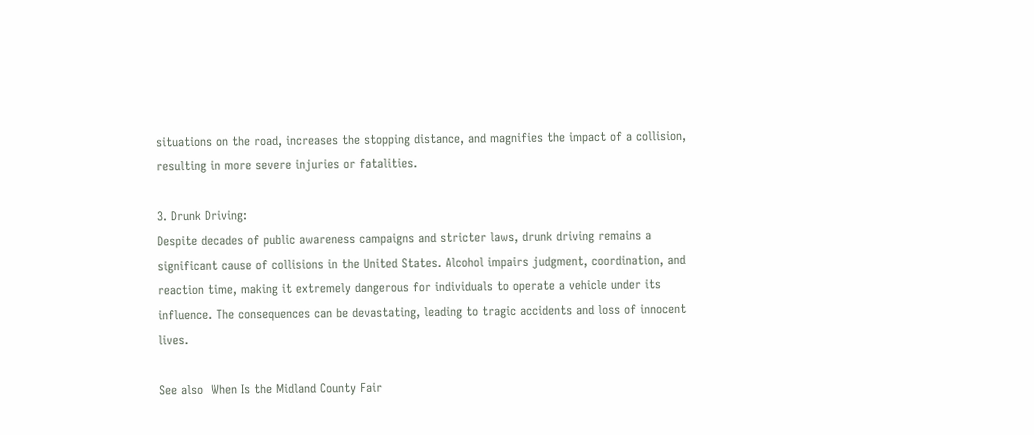situations on the road, increases the stopping distance, and magnifies the impact of a collision, resulting in more severe injuries or fatalities.

3. Drunk Driving:
Despite decades of public awareness campaigns and stricter laws, drunk driving remains a significant cause of collisions in the United States. Alcohol impairs judgment, coordination, and reaction time, making it extremely dangerous for individuals to operate a vehicle under its influence. The consequences can be devastating, leading to tragic accidents and loss of innocent lives.

See also  When Is the Midland County Fair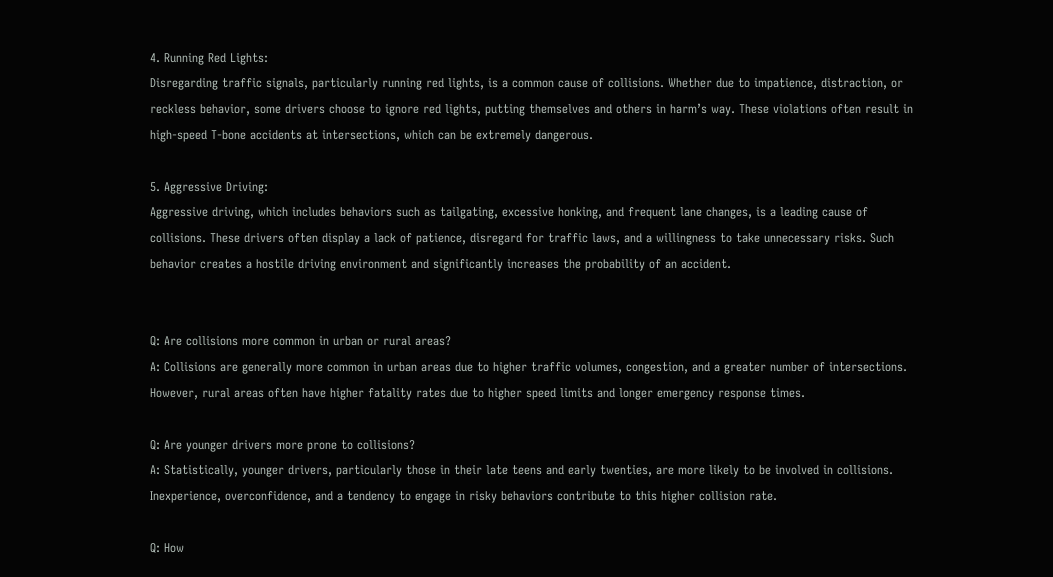4. Running Red Lights:
Disregarding traffic signals, particularly running red lights, is a common cause of collisions. Whether due to impatience, distraction, or reckless behavior, some drivers choose to ignore red lights, putting themselves and others in harm’s way. These violations often result in high-speed T-bone accidents at intersections, which can be extremely dangerous.

5. Aggressive Driving:
Aggressive driving, which includes behaviors such as tailgating, excessive honking, and frequent lane changes, is a leading cause of collisions. These drivers often display a lack of patience, disregard for traffic laws, and a willingness to take unnecessary risks. Such behavior creates a hostile driving environment and significantly increases the probability of an accident.


Q: Are collisions more common in urban or rural areas?
A: Collisions are generally more common in urban areas due to higher traffic volumes, congestion, and a greater number of intersections. However, rural areas often have higher fatality rates due to higher speed limits and longer emergency response times.

Q: Are younger drivers more prone to collisions?
A: Statistically, younger drivers, particularly those in their late teens and early twenties, are more likely to be involved in collisions. Inexperience, overconfidence, and a tendency to engage in risky behaviors contribute to this higher collision rate.

Q: How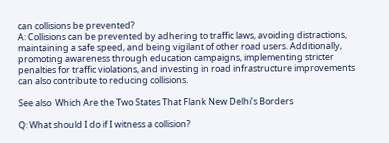can collisions be prevented?
A: Collisions can be prevented by adhering to traffic laws, avoiding distractions, maintaining a safe speed, and being vigilant of other road users. Additionally, promoting awareness through education campaigns, implementing stricter penalties for traffic violations, and investing in road infrastructure improvements can also contribute to reducing collisions.

See also  Which Are the Two States That Flank New Delhi’s Borders

Q: What should I do if I witness a collision?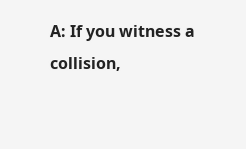A: If you witness a collision,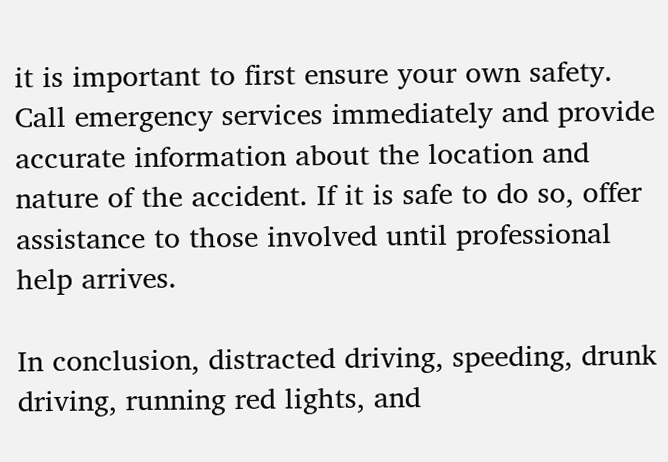it is important to first ensure your own safety. Call emergency services immediately and provide accurate information about the location and nature of the accident. If it is safe to do so, offer assistance to those involved until professional help arrives.

In conclusion, distracted driving, speeding, drunk driving, running red lights, and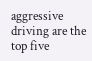aggressive driving are the top five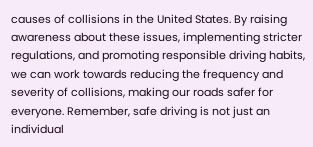causes of collisions in the United States. By raising awareness about these issues, implementing stricter regulations, and promoting responsible driving habits, we can work towards reducing the frequency and severity of collisions, making our roads safer for everyone. Remember, safe driving is not just an individual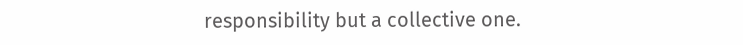responsibility but a collective one.